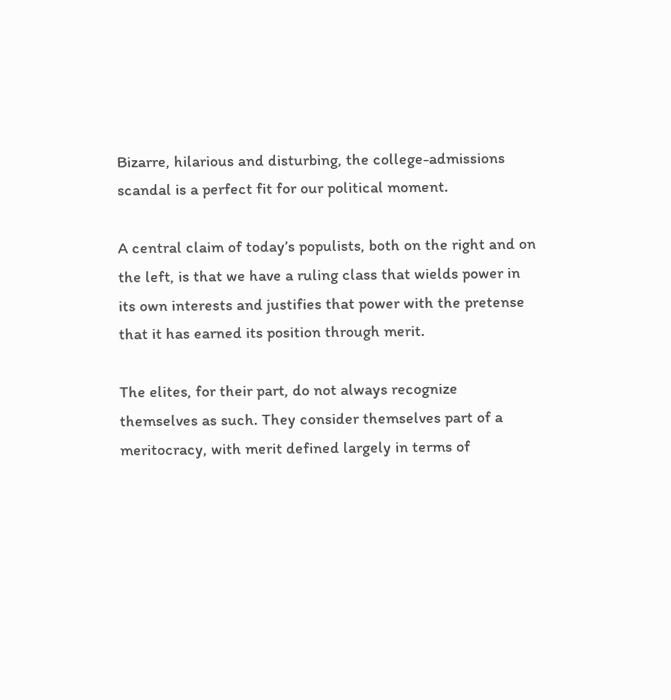Bizarre, hilarious and disturbing, the college-admissions scandal is a perfect fit for our political moment.

A central claim of today’s populists, both on the right and on the left, is that we have a ruling class that wields power in its own interests and justifies that power with the pretense that it has earned its position through merit.

The elites, for their part, do not always recognize themselves as such. They consider themselves part of a meritocracy, with merit defined largely in terms of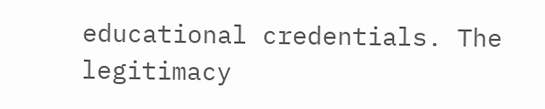educational credentials. The legitimacy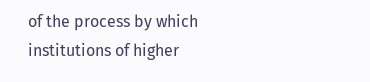of the process by which institutions of higher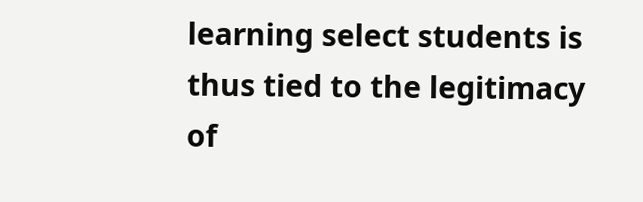learning select students is thus tied to the legitimacy of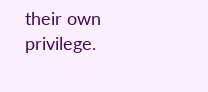their own privilege.